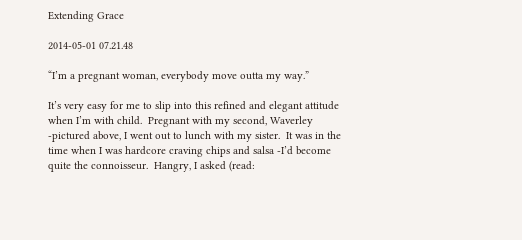Extending Grace

2014-05-01 07.21.48

“I’m a pregnant woman, everybody move outta my way.”

It’s very easy for me to slip into this refined and elegant attitude when I’m with child.  Pregnant with my second, Waverley -pictured above, I went out to lunch with my sister.  It was in the time when I was hardcore craving chips and salsa -I’d become quite the connoisseur.  Hangry, I asked (read: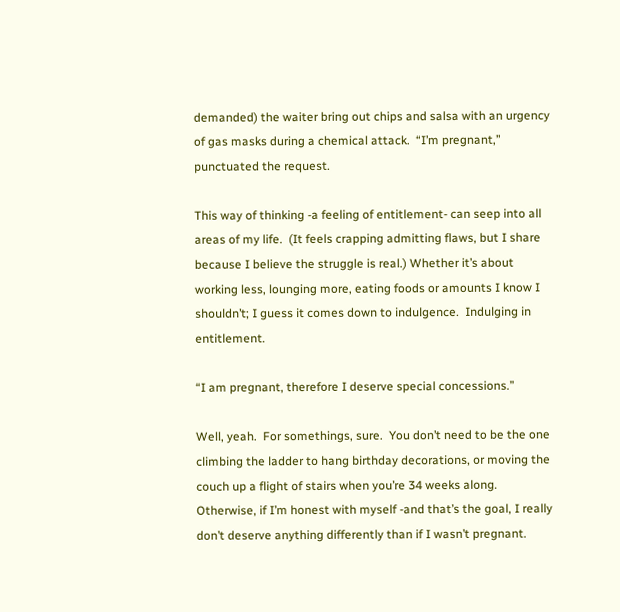demanded) the waiter bring out chips and salsa with an urgency of gas masks during a chemical attack.  “I’m pregnant,” punctuated the request.

This way of thinking -a feeling of entitlement- can seep into all areas of my life.  (It feels crapping admitting flaws, but I share because I believe the struggle is real.) Whether it’s about working less, lounging more, eating foods or amounts I know I shouldn’t; I guess it comes down to indulgence.  Indulging in entitlement.

“I am pregnant, therefore I deserve special concessions.”

Well, yeah.  For somethings, sure.  You don’t need to be the one climbing the ladder to hang birthday decorations, or moving the couch up a flight of stairs when you’re 34 weeks along.  Otherwise, if I’m honest with myself -and that’s the goal, I really don’t deserve anything differently than if I wasn’t pregnant.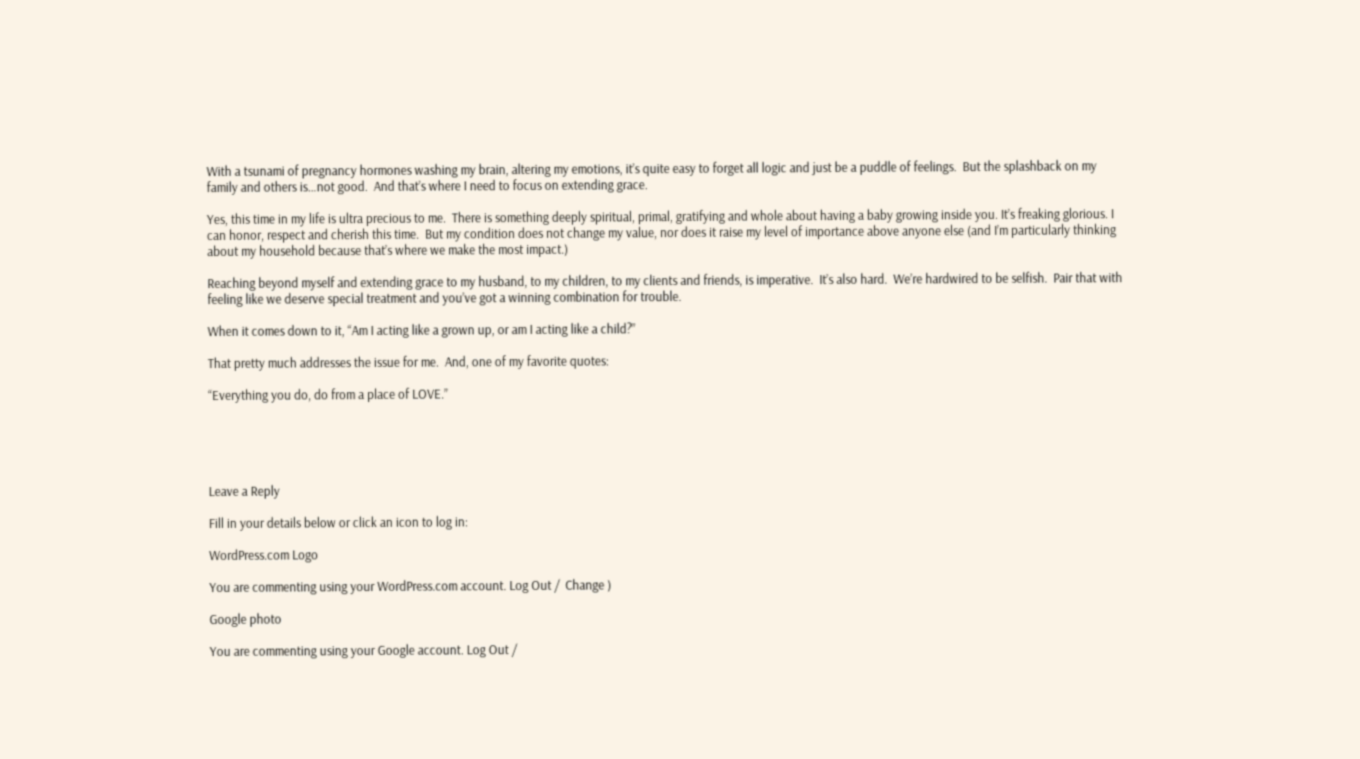With a tsunami of pregnancy hormones washing my brain, altering my emotions, it’s quite easy to forget all logic and just be a puddle of feelings.  But the splashback on my family and others is…not good.  And that’s where I need to focus on extending grace.

Yes, this time in my life is ultra precious to me.  There is something deeply spiritual, primal, gratifying and whole about having a baby growing inside you. It’s freaking glorious. I can honor, respect and cherish this time.  But my condition does not change my value, nor does it raise my level of importance above anyone else (and I’m particularly thinking about my household because that’s where we make the most impact.)

Reaching beyond myself and extending grace to my husband, to my children, to my clients and friends, is imperative.  It’s also hard.  We’re hardwired to be selfish.  Pair that with feeling like we deserve special treatment and you’ve got a winning combination for trouble.

When it comes down to it, “Am I acting like a grown up, or am I acting like a child?”

That pretty much addresses the issue for me.  And, one of my favorite quotes:

“Everything you do, do from a place of LOVE.”





Leave a Reply

Fill in your details below or click an icon to log in:

WordPress.com Logo

You are commenting using your WordPress.com account. Log Out /  Change )

Google photo

You are commenting using your Google account. Log Out /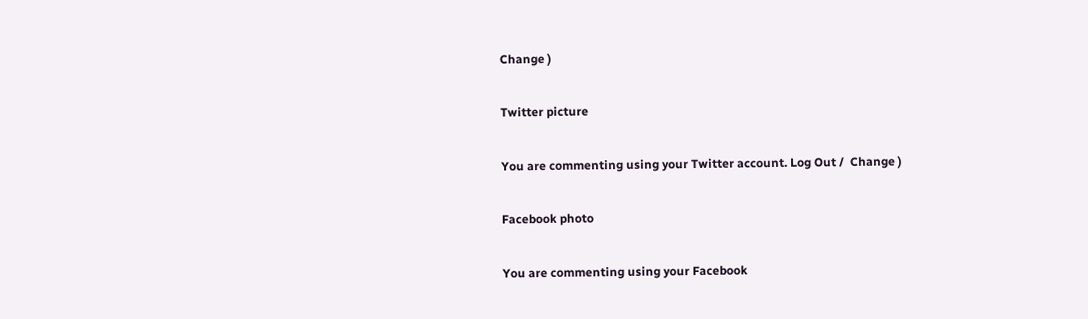Change )

Twitter picture

You are commenting using your Twitter account. Log Out /  Change )

Facebook photo

You are commenting using your Facebook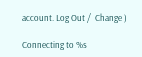account. Log Out /  Change )

Connecting to %s